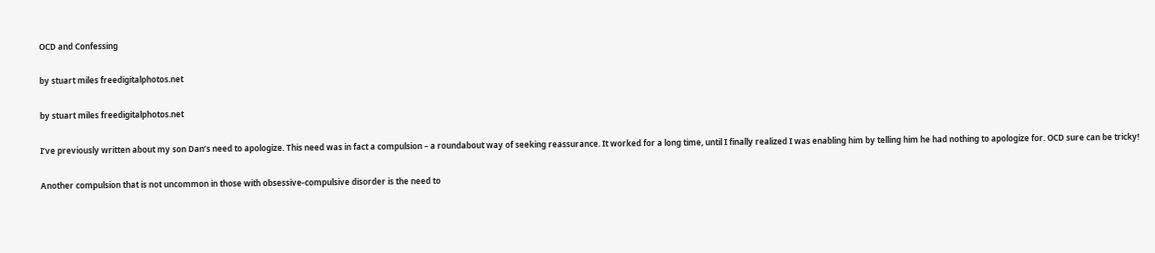OCD and Confessing

by stuart miles freedigitalphotos.net

by stuart miles freedigitalphotos.net

I’ve previously written about my son Dan’s need to apologize. This need was in fact a compulsion – a roundabout way of seeking reassurance. It worked for a long time, until I finally realized I was enabling him by telling him he had nothing to apologize for. OCD sure can be tricky!

Another compulsion that is not uncommon in those with obsessive-compulsive disorder is the need to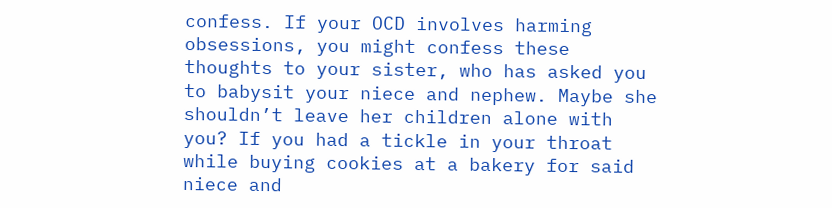confess. If your OCD involves harming obsessions, you might confess these thoughts to your sister, who has asked you to babysit your niece and nephew. Maybe she shouldn’t leave her children alone with you? If you had a tickle in your throat while buying cookies at a bakery for said niece and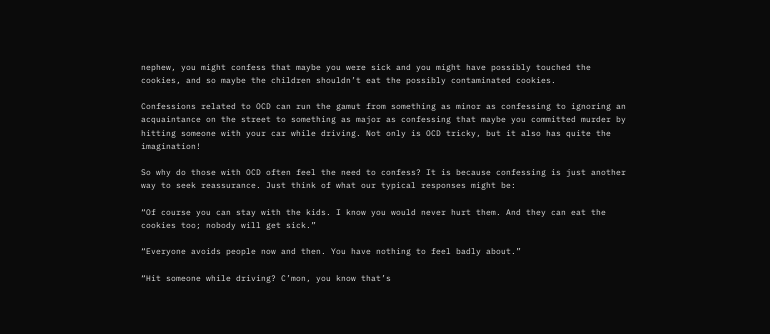nephew, you might confess that maybe you were sick and you might have possibly touched the cookies, and so maybe the children shouldn’t eat the possibly contaminated cookies.

Confessions related to OCD can run the gamut from something as minor as confessing to ignoring an acquaintance on the street to something as major as confessing that maybe you committed murder by hitting someone with your car while driving. Not only is OCD tricky, but it also has quite the imagination!

So why do those with OCD often feel the need to confess? It is because confessing is just another way to seek reassurance. Just think of what our typical responses might be:

“Of course you can stay with the kids. I know you would never hurt them. And they can eat the cookies too; nobody will get sick.”

“Everyone avoids people now and then. You have nothing to feel badly about.”

“Hit someone while driving? C’mon, you know that’s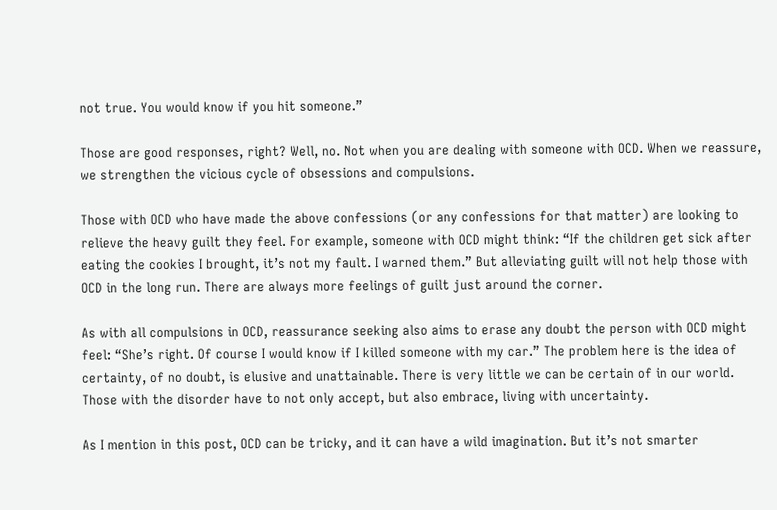not true. You would know if you hit someone.”

Those are good responses, right? Well, no. Not when you are dealing with someone with OCD. When we reassure, we strengthen the vicious cycle of obsessions and compulsions.

Those with OCD who have made the above confessions (or any confessions for that matter) are looking to relieve the heavy guilt they feel. For example, someone with OCD might think: “If the children get sick after eating the cookies I brought, it’s not my fault. I warned them.” But alleviating guilt will not help those with OCD in the long run. There are always more feelings of guilt just around the corner.

As with all compulsions in OCD, reassurance seeking also aims to erase any doubt the person with OCD might feel: “She’s right. Of course I would know if I killed someone with my car.” The problem here is the idea of certainty, of no doubt, is elusive and unattainable. There is very little we can be certain of in our world. Those with the disorder have to not only accept, but also embrace, living with uncertainty.

As I mention in this post, OCD can be tricky, and it can have a wild imagination. But it’s not smarter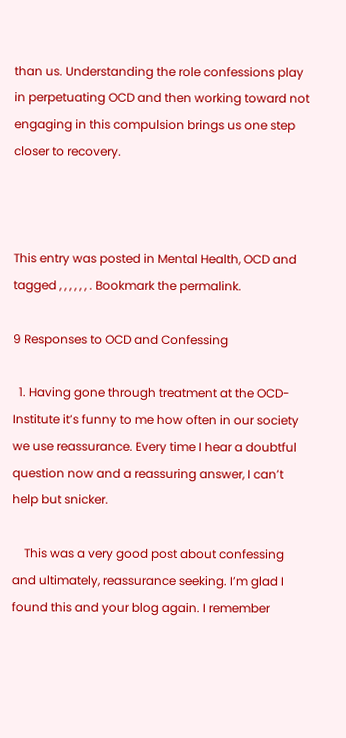than us. Understanding the role confessions play in perpetuating OCD and then working toward not engaging in this compulsion brings us one step closer to recovery.



This entry was posted in Mental Health, OCD and tagged , , , , , , . Bookmark the permalink.

9 Responses to OCD and Confessing

  1. Having gone through treatment at the OCD-Institute it’s funny to me how often in our society we use reassurance. Every time I hear a doubtful question now and a reassuring answer, I can’t help but snicker.

    This was a very good post about confessing and ultimately, reassurance seeking. I’m glad I found this and your blog again. I remember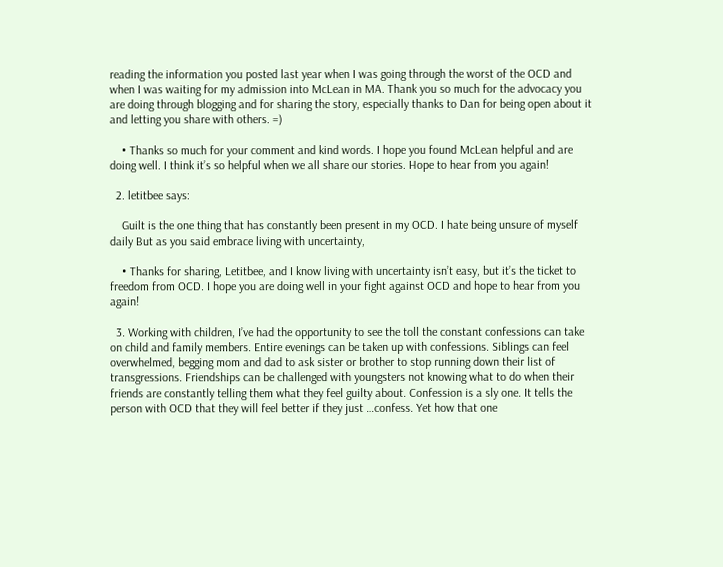reading the information you posted last year when I was going through the worst of the OCD and when I was waiting for my admission into McLean in MA. Thank you so much for the advocacy you are doing through blogging and for sharing the story, especially thanks to Dan for being open about it and letting you share with others. =)

    • Thanks so much for your comment and kind words. I hope you found McLean helpful and are doing well. I think it’s so helpful when we all share our stories. Hope to hear from you again!

  2. letitbee says:

    Guilt is the one thing that has constantly been present in my OCD. I hate being unsure of myself daily But as you said embrace living with uncertainty,

    • Thanks for sharing, Letitbee, and I know living with uncertainty isn’t easy, but it’s the ticket to freedom from OCD. I hope you are doing well in your fight against OCD and hope to hear from you again!

  3. Working with children, I’ve had the opportunity to see the toll the constant confessions can take on child and family members. Entire evenings can be taken up with confessions. Siblings can feel overwhelmed, begging mom and dad to ask sister or brother to stop running down their list of transgressions. Friendships can be challenged with youngsters not knowing what to do when their friends are constantly telling them what they feel guilty about. Confession is a sly one. It tells the person with OCD that they will feel better if they just …confess. Yet how that one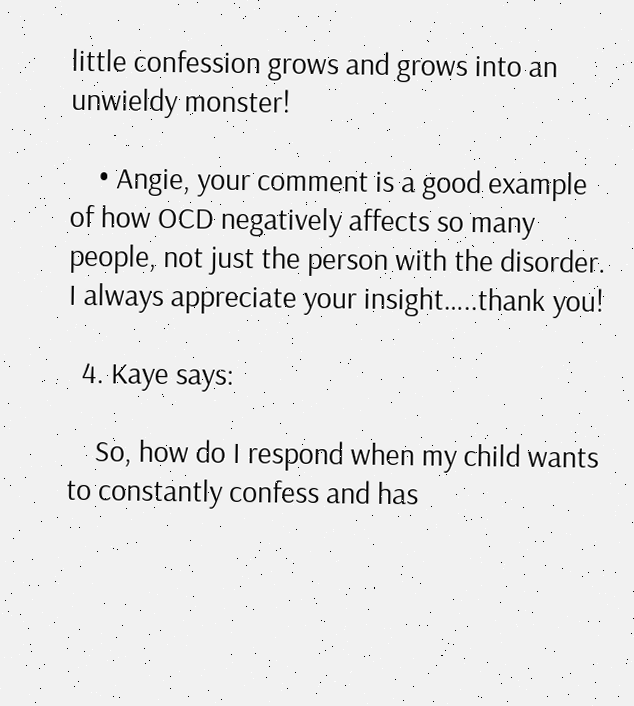little confession grows and grows into an unwieldy monster!

    • Angie, your comment is a good example of how OCD negatively affects so many people, not just the person with the disorder. I always appreciate your insight…..thank you!

  4. Kaye says:

    So, how do I respond when my child wants to constantly confess and has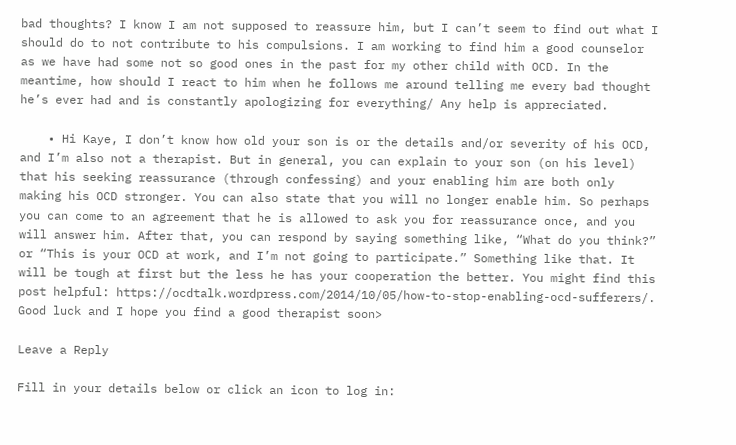bad thoughts? I know I am not supposed to reassure him, but I can’t seem to find out what I should do to not contribute to his compulsions. I am working to find him a good counselor as we have had some not so good ones in the past for my other child with OCD. In the meantime, how should I react to him when he follows me around telling me every bad thought he’s ever had and is constantly apologizing for everything/ Any help is appreciated.

    • Hi Kaye, I don’t know how old your son is or the details and/or severity of his OCD, and I’m also not a therapist. But in general, you can explain to your son (on his level) that his seeking reassurance (through confessing) and your enabling him are both only making his OCD stronger. You can also state that you will no longer enable him. So perhaps you can come to an agreement that he is allowed to ask you for reassurance once, and you will answer him. After that, you can respond by saying something like, “What do you think?” or “This is your OCD at work, and I’m not going to participate.” Something like that. It will be tough at first but the less he has your cooperation the better. You might find this post helpful: https://ocdtalk.wordpress.com/2014/10/05/how-to-stop-enabling-ocd-sufferers/. Good luck and I hope you find a good therapist soon>

Leave a Reply

Fill in your details below or click an icon to log in: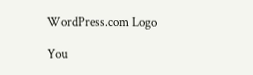WordPress.com Logo

You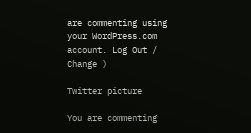are commenting using your WordPress.com account. Log Out /  Change )

Twitter picture

You are commenting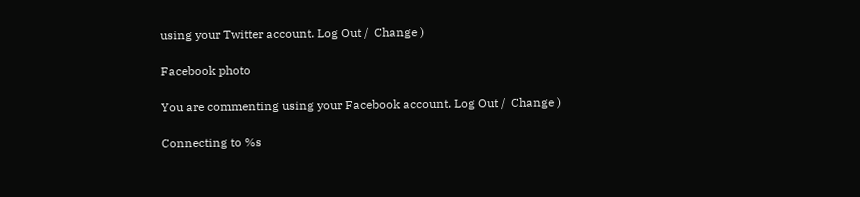using your Twitter account. Log Out /  Change )

Facebook photo

You are commenting using your Facebook account. Log Out /  Change )

Connecting to %s